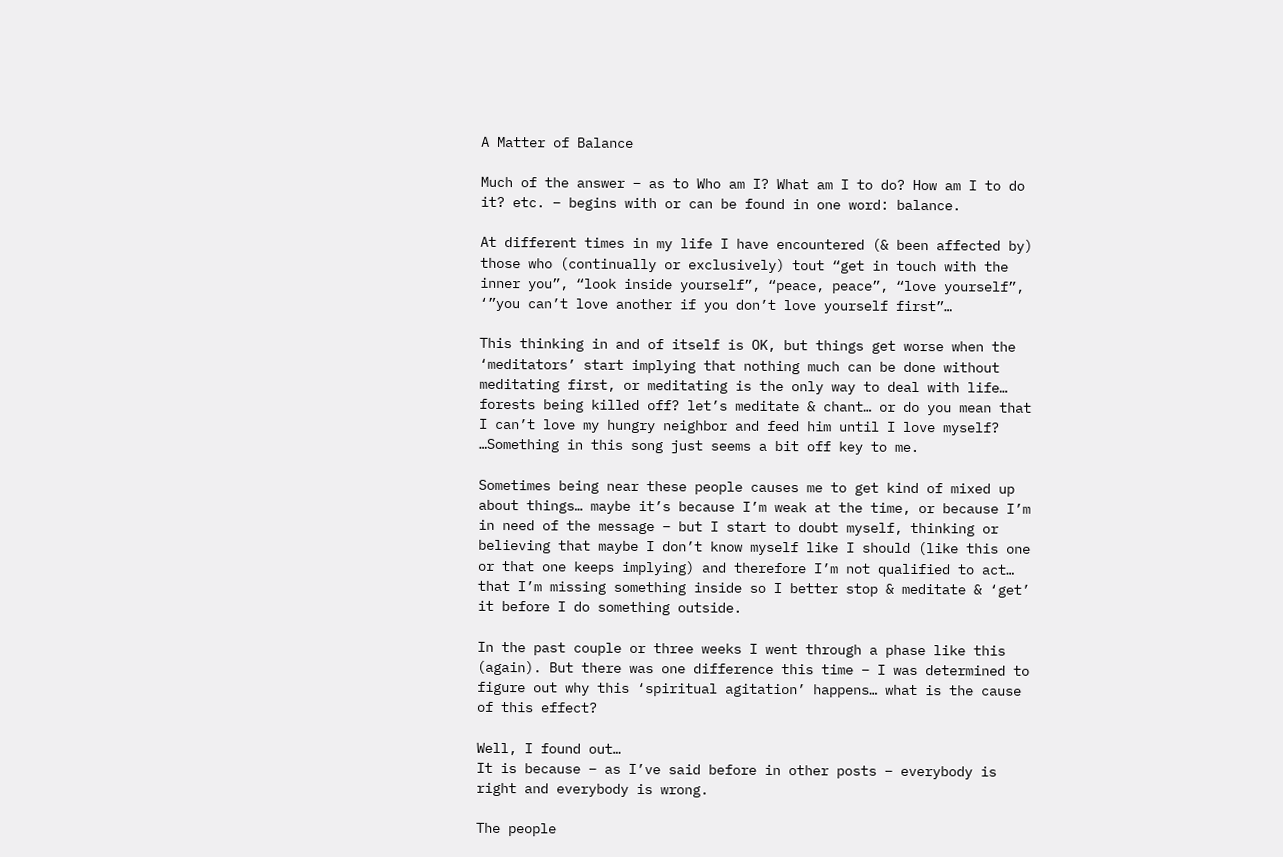A Matter of Balance

Much of the answer – as to Who am I? What am I to do? How am I to do it? etc. – begins with or can be found in one word: balance.

At different times in my life I have encountered (& been affected by) those who (continually or exclusively) tout “get in touch with the inner you”, “look inside yourself”, “peace, peace”, “love yourself”, ‘”you can’t love another if you don’t love yourself first”…

This thinking in and of itself is OK, but things get worse when the ‘meditators’ start implying that nothing much can be done without meditating first, or meditating is the only way to deal with life… forests being killed off? let’s meditate & chant… or do you mean that I can’t love my hungry neighbor and feed him until I love myself?
…Something in this song just seems a bit off key to me.

Sometimes being near these people causes me to get kind of mixed up about things… maybe it’s because I’m weak at the time, or because I’m in need of the message – but I start to doubt myself, thinking or believing that maybe I don’t know myself like I should (like this one or that one keeps implying) and therefore I’m not qualified to act… that I’m missing something inside so I better stop & meditate & ‘get’ it before I do something outside.

In the past couple or three weeks I went through a phase like this (again). But there was one difference this time – I was determined to figure out why this ‘spiritual agitation’ happens… what is the cause of this effect?

Well, I found out…
It is because – as I’ve said before in other posts – everybody is right and everybody is wrong.

The people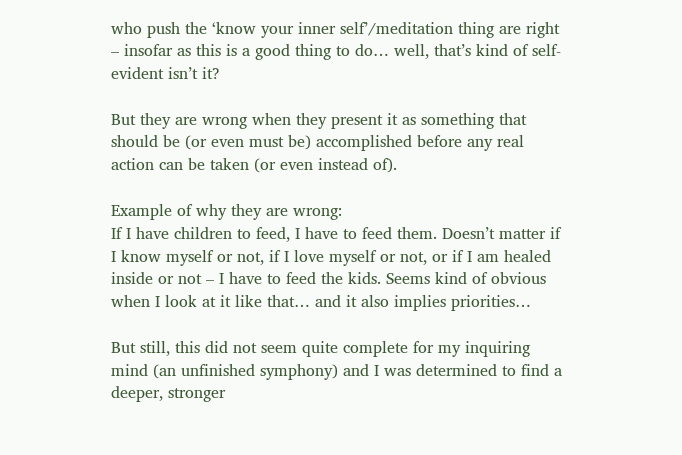who push the ‘know your inner self’/meditation thing are right – insofar as this is a good thing to do… well, that’s kind of self-evident isn’t it?

But they are wrong when they present it as something that should be (or even must be) accomplished before any real action can be taken (or even instead of).

Example of why they are wrong:
If I have children to feed, I have to feed them. Doesn’t matter if I know myself or not, if I love myself or not, or if I am healed inside or not – I have to feed the kids. Seems kind of obvious when I look at it like that… and it also implies priorities…

But still, this did not seem quite complete for my inquiring mind (an unfinished symphony) and I was determined to find a deeper, stronger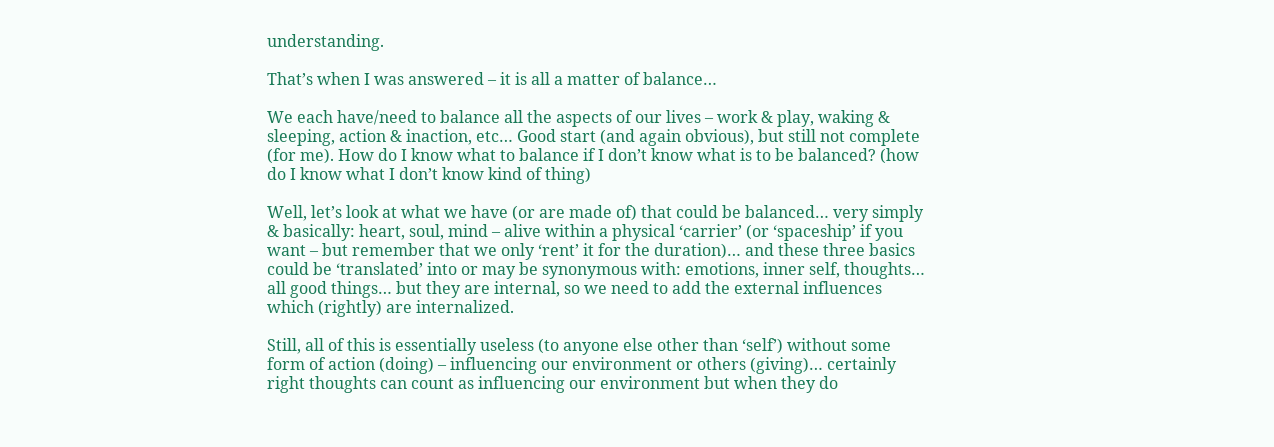understanding.

That’s when I was answered – it is all a matter of balance…

We each have/need to balance all the aspects of our lives – work & play, waking & sleeping, action & inaction, etc… Good start (and again obvious), but still not complete (for me). How do I know what to balance if I don’t know what is to be balanced? (how do I know what I don’t know kind of thing)

Well, let’s look at what we have (or are made of) that could be balanced… very simply & basically: heart, soul, mind – alive within a physical ‘carrier’ (or ‘spaceship’ if you want – but remember that we only ‘rent’ it for the duration)… and these three basics could be ‘translated’ into or may be synonymous with: emotions, inner self, thoughts… all good things… but they are internal, so we need to add the external influences which (rightly) are internalized.

Still, all of this is essentially useless (to anyone else other than ‘self’) without some form of action (doing) – influencing our environment or others (giving)… certainly right thoughts can count as influencing our environment but when they do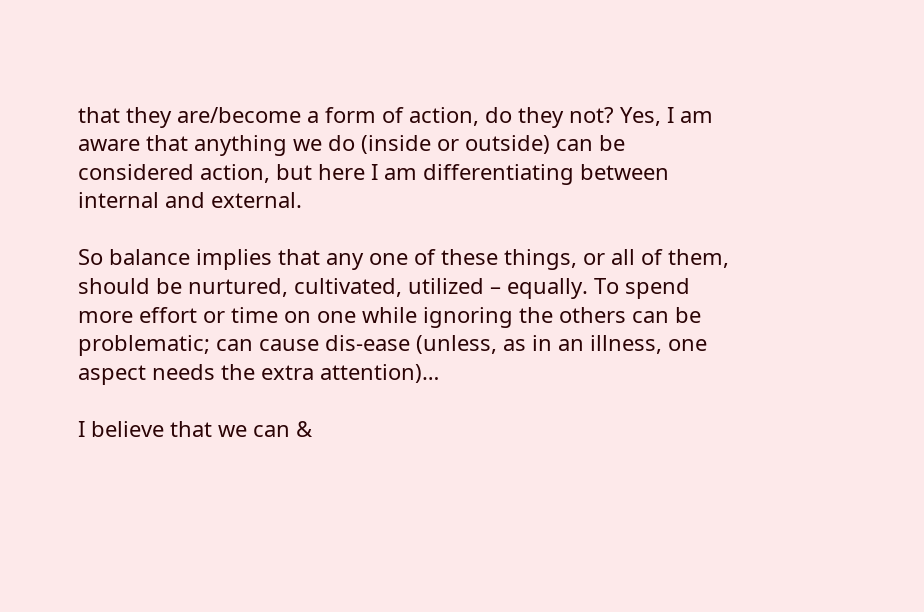that they are/become a form of action, do they not? Yes, I am aware that anything we do (inside or outside) can be considered action, but here I am differentiating between internal and external.

So balance implies that any one of these things, or all of them, should be nurtured, cultivated, utilized – equally. To spend more effort or time on one while ignoring the others can be problematic; can cause dis-ease (unless, as in an illness, one aspect needs the extra attention)…

I believe that we can &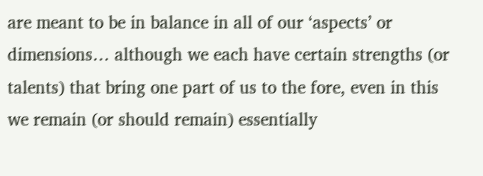are meant to be in balance in all of our ‘aspects’ or dimensions… although we each have certain strengths (or talents) that bring one part of us to the fore, even in this we remain (or should remain) essentially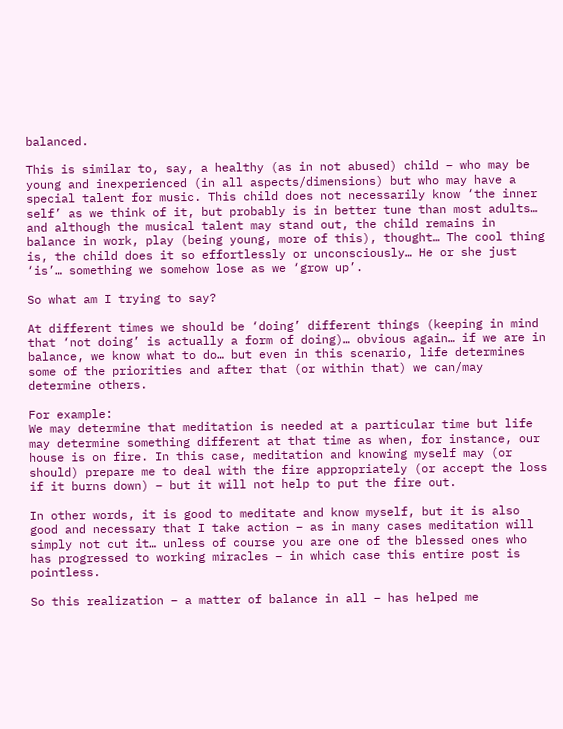balanced.

This is similar to, say, a healthy (as in not abused) child – who may be young and inexperienced (in all aspects/dimensions) but who may have a special talent for music. This child does not necessarily know ‘the inner self’ as we think of it, but probably is in better tune than most adults… and although the musical talent may stand out, the child remains in balance in work, play (being young, more of this), thought… The cool thing is, the child does it so effortlessly or unconsciously… He or she just ‘is’… something we somehow lose as we ‘grow up’.

So what am I trying to say?

At different times we should be ‘doing’ different things (keeping in mind that ‘not doing’ is actually a form of doing)… obvious again… if we are in balance, we know what to do… but even in this scenario, life determines some of the priorities and after that (or within that) we can/may determine others.

For example:
We may determine that meditation is needed at a particular time but life may determine something different at that time as when, for instance, our house is on fire. In this case, meditation and knowing myself may (or should) prepare me to deal with the fire appropriately (or accept the loss if it burns down) – but it will not help to put the fire out.

In other words, it is good to meditate and know myself, but it is also good and necessary that I take action – as in many cases meditation will simply not cut it… unless of course you are one of the blessed ones who has progressed to working miracles – in which case this entire post is pointless.

So this realization – a matter of balance in all – has helped me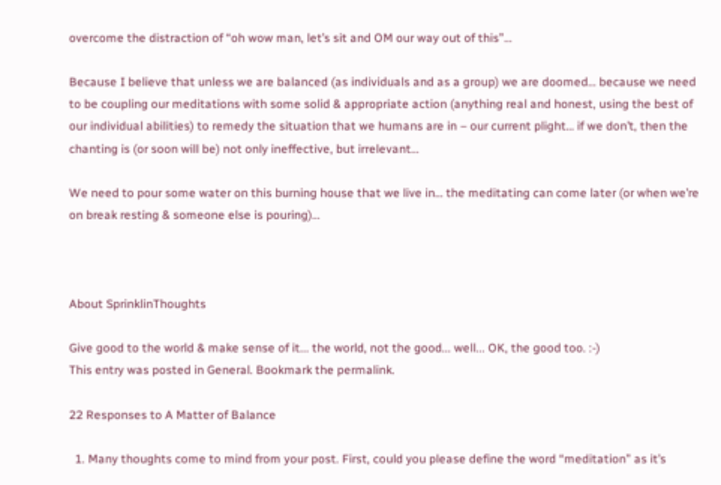overcome the distraction of “oh wow man, let’s sit and OM our way out of this”…

Because I believe that unless we are balanced (as individuals and as a group) we are doomed… because we need to be coupling our meditations with some solid & appropriate action (anything real and honest, using the best of our individual abilities) to remedy the situation that we humans are in – our current plight… if we don’t, then the chanting is (or soon will be) not only ineffective, but irrelevant…

We need to pour some water on this burning house that we live in… the meditating can come later (or when we’re on break resting & someone else is pouring)…



About SprinklinThoughts

Give good to the world & make sense of it... the world, not the good... well... OK, the good too. :-)
This entry was posted in General. Bookmark the permalink.

22 Responses to A Matter of Balance

  1. Many thoughts come to mind from your post. First, could you please define the word “meditation” as it’s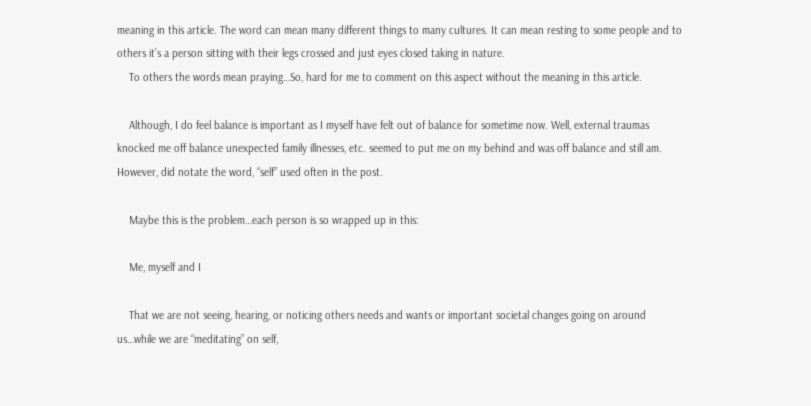meaning in this article. The word can mean many different things to many cultures. It can mean resting to some people and to others it’s a person sitting with their legs crossed and just eyes closed taking in nature.
    To others the words mean praying…So, hard for me to comment on this aspect without the meaning in this article.

    Although, I do feel balance is important as I myself have felt out of balance for sometime now. Well, external traumas knocked me off balance unexpected family illnesses, etc. seemed to put me on my behind and was off balance and still am. However, did notate the word, “self” used often in the post.

    Maybe this is the problem…each person is so wrapped up in this:

    Me, myself and I

    That we are not seeing, hearing, or noticing others needs and wants or important societal changes going on around us…while we are “meditating” on self,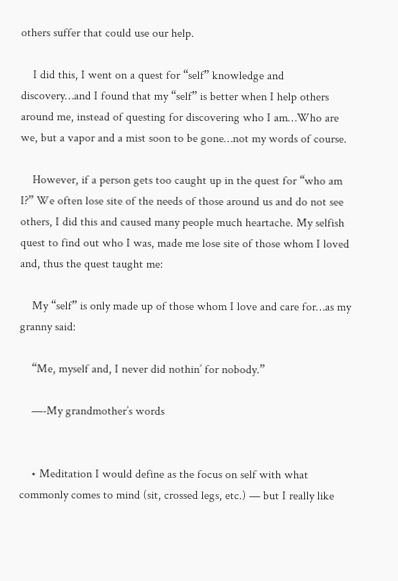others suffer that could use our help.

    I did this, I went on a quest for “self” knowledge and discovery…and I found that my “self” is better when I help others around me, instead of questing for discovering who I am…Who are we, but a vapor and a mist soon to be gone…not my words of course.

    However, if a person gets too caught up in the quest for “who am I?” We often lose site of the needs of those around us and do not see others, I did this and caused many people much heartache. My selfish quest to find out who I was, made me lose site of those whom I loved and, thus the quest taught me:

    My “self” is only made up of those whom I love and care for…as my granny said:

    “Me, myself and, I never did nothin’ for nobody.”

    —-My grandmother’s words


    • Meditation I would define as the focus on self with what commonly comes to mind (sit, crossed legs, etc.) — but I really like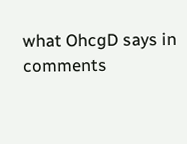what OhcgD says in comments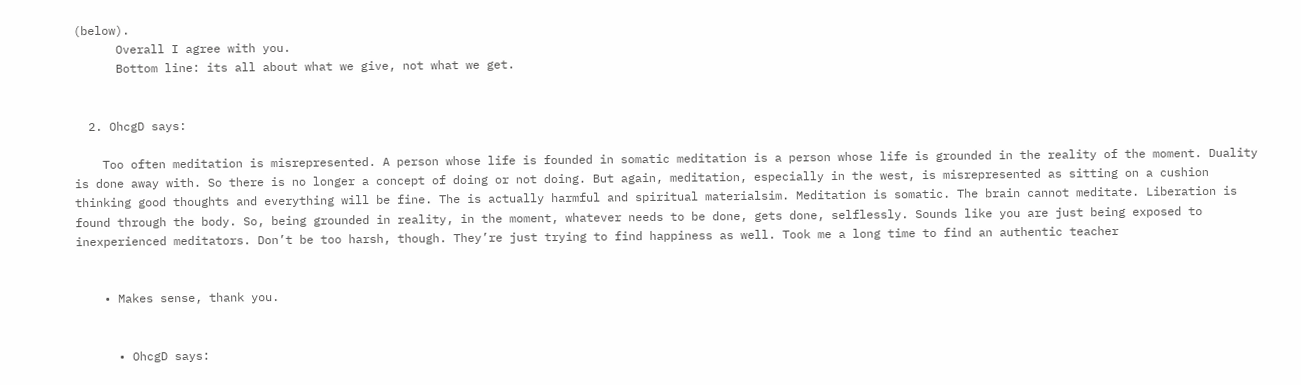(below).
      Overall I agree with you.
      Bottom line: its all about what we give, not what we get.


  2. OhcgD says:

    Too often meditation is misrepresented. A person whose life is founded in somatic meditation is a person whose life is grounded in the reality of the moment. Duality is done away with. So there is no longer a concept of doing or not doing. But again, meditation, especially in the west, is misrepresented as sitting on a cushion thinking good thoughts and everything will be fine. The is actually harmful and spiritual materialsim. Meditation is somatic. The brain cannot meditate. Liberation is found through the body. So, being grounded in reality, in the moment, whatever needs to be done, gets done, selflessly. Sounds like you are just being exposed to inexperienced meditators. Don’t be too harsh, though. They’re just trying to find happiness as well. Took me a long time to find an authentic teacher


    • Makes sense, thank you.


      • OhcgD says: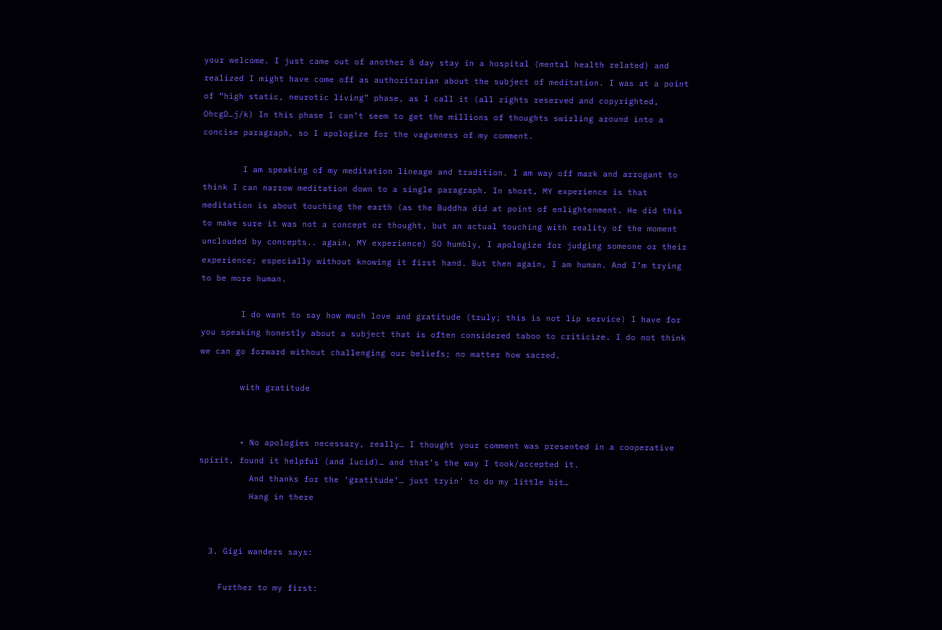your welcome. I just came out of another 8 day stay in a hospital (mental health related) and realized I might have come off as authoritarian about the subject of meditation. I was at a point of “high static, neurotic living” phase, as I call it (all rights reserved and copyrighted, OhcgD…j/k) In this phase I can’t seem to get the millions of thoughts swirling around into a concise paragraph, so I apologize for the vagueness of my comment.

        I am speaking of my meditation lineage and tradition. I am way off mark and arrogant to think I can narrow meditation down to a single paragraph. In short, MY experience is that meditation is about touching the earth (as the Buddha did at point of enlightenment. He did this to make sure it was not a concept or thought, but an actual touching with reality of the moment unclouded by concepts.. again, MY experience) SO humbly, I apologize for judging someone or their experience; especially without knowing it first hand. But then again, I am human. And I’m trying to be more human.

        I do want to say how much love and gratitude (truly; this is not lip service) I have for you speaking honestly about a subject that is often considered taboo to criticize. I do not think we can go forward without challenging our beliefs; no matter how sacred.

        with gratitude


        • No apologies necessary, really… I thought your comment was presented in a cooperative spirit, found it helpful (and lucid)… and that’s the way I took/accepted it.
          And thanks for the ‘gratitude’… just tryin’ to do my little bit…
          Hang in there


  3. Gigi wanders says:

    Further to my first: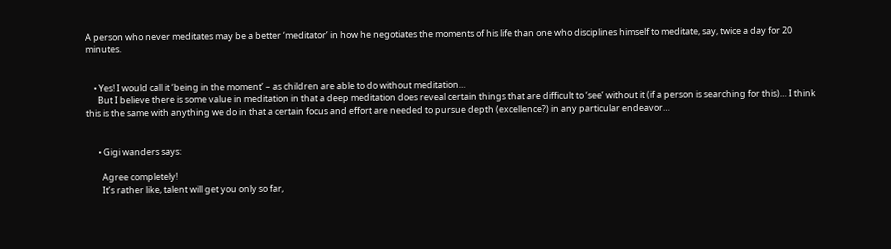A person who never meditates may be a better ‘meditator’ in how he negotiates the moments of his life than one who disciplines himself to meditate, say, twice a day for 20 minutes.


    • Yes! I would call it ‘being in the moment’ – as children are able to do without meditation…
      But I believe there is some value in meditation in that a deep meditation does reveal certain things that are difficult to ‘see’ without it (if a person is searching for this)… I think this is the same with anything we do in that a certain focus and effort are needed to pursue depth (excellence?) in any particular endeavor…


      • Gigi wanders says:

        Agree completely!
        It’s rather like, talent will get you only so far,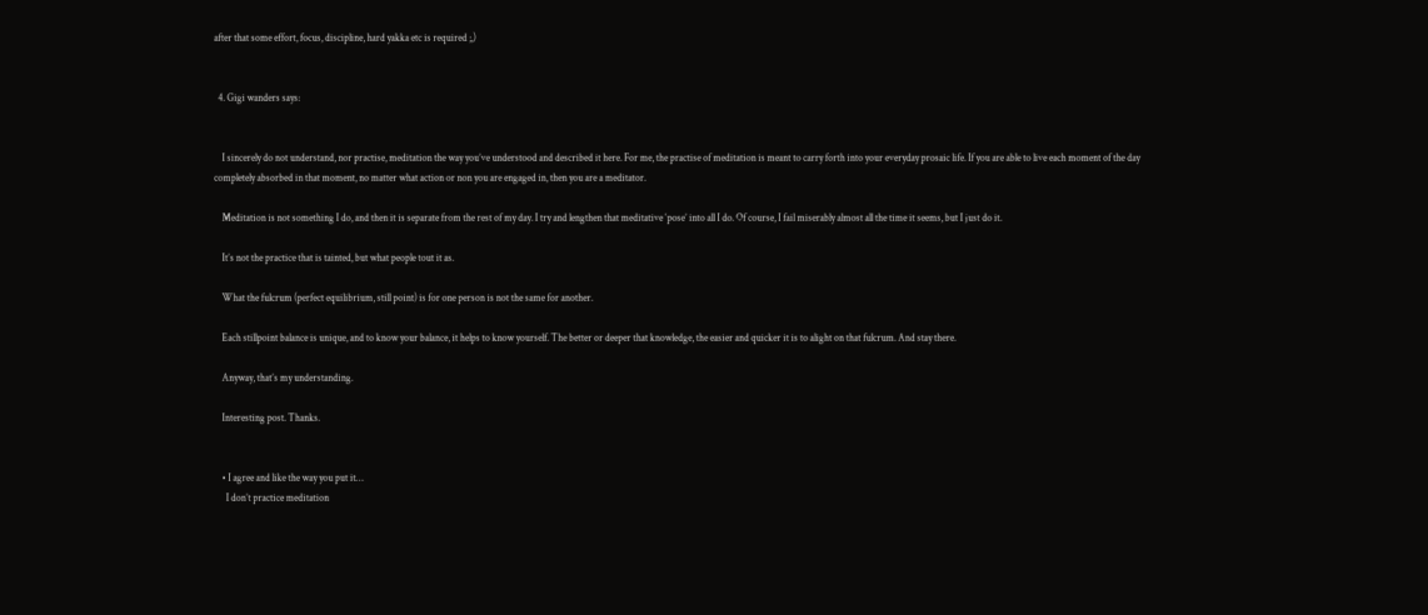after that some effort, focus, discipline, hard yakka etc is required ;,)


  4. Gigi wanders says:


    I sincerely do not understand, nor practise, meditation the way you’ve understood and described it here. For me, the practise of meditation is meant to carry forth into your everyday prosaic life. If you are able to live each moment of the day completely absorbed in that moment, no matter what action or non you are engaged in, then you are a meditator.

    Meditation is not something I do, and then it is separate from the rest of my day. I try and lengthen that meditative ‘pose’ into all I do. Of course, I fail miserably almost all the time it seems, but I just do it.

    It’s not the practice that is tainted, but what people tout it as.

    What the fulcrum (perfect equilibrium, still point) is for one person is not the same for another.

    Each stillpoint balance is unique, and to know your balance, it helps to know yourself. The better or deeper that knowledge, the easier and quicker it is to alight on that fulcrum. And stay there.

    Anyway, that’s my understanding.

    Interesting post. Thanks.


    • I agree and like the way you put it…
      I don’t practice meditation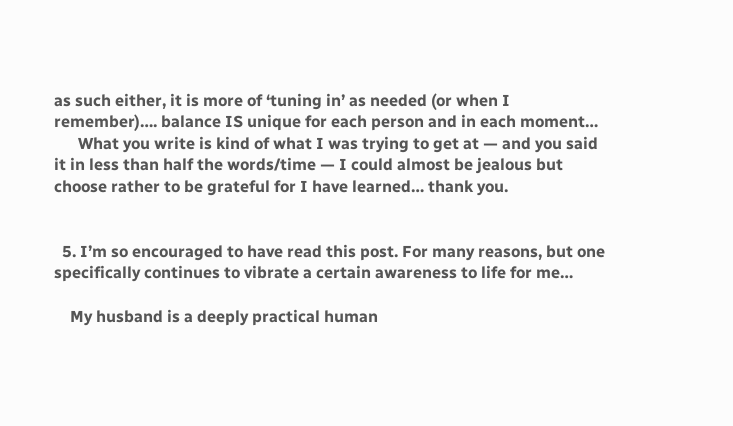as such either, it is more of ‘tuning in’ as needed (or when I remember)…. balance IS unique for each person and in each moment…
      What you write is kind of what I was trying to get at — and you said it in less than half the words/time — I could almost be jealous but choose rather to be grateful for I have learned… thank you.


  5. I’m so encouraged to have read this post. For many reasons, but one specifically continues to vibrate a certain awareness to life for me…

    My husband is a deeply practical human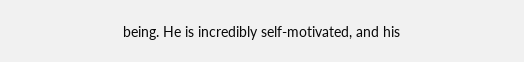being. He is incredibly self-motivated, and his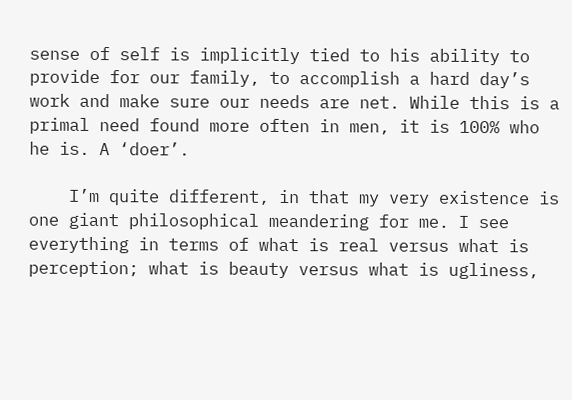sense of self is implicitly tied to his ability to provide for our family, to accomplish a hard day’s work and make sure our needs are net. While this is a primal need found more often in men, it is 100% who he is. A ‘doer’.

    I’m quite different, in that my very existence is one giant philosophical meandering for me. I see everything in terms of what is real versus what is perception; what is beauty versus what is ugliness,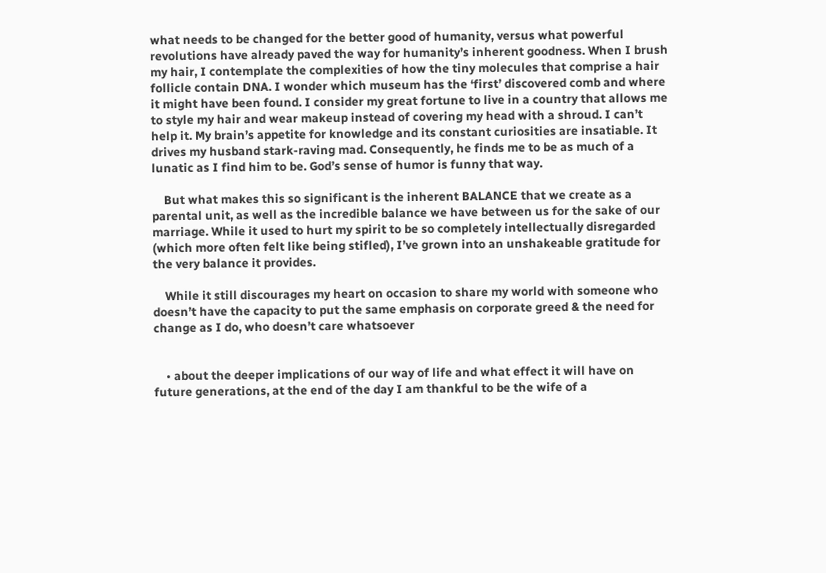what needs to be changed for the better good of humanity, versus what powerful revolutions have already paved the way for humanity’s inherent goodness. When I brush my hair, I contemplate the complexities of how the tiny molecules that comprise a hair follicle contain DNA. I wonder which museum has the ‘first’ discovered comb and where it might have been found. I consider my great fortune to live in a country that allows me to style my hair and wear makeup instead of covering my head with a shroud. I can’t help it. My brain’s appetite for knowledge and its constant curiosities are insatiable. It drives my husband stark-raving mad. Consequently, he finds me to be as much of a lunatic as I find him to be. God’s sense of humor is funny that way.

    But what makes this so significant is the inherent BALANCE that we create as a parental unit, as well as the incredible balance we have between us for the sake of our marriage. While it used to hurt my spirit to be so completely intellectually disregarded (which more often felt like being stifled), I’ve grown into an unshakeable gratitude for the very balance it provides.

    While it still discourages my heart on occasion to share my world with someone who doesn’t have the capacity to put the same emphasis on corporate greed & the need for change as I do, who doesn’t care whatsoever


    • about the deeper implications of our way of life and what effect it will have on future generations, at the end of the day I am thankful to be the wife of a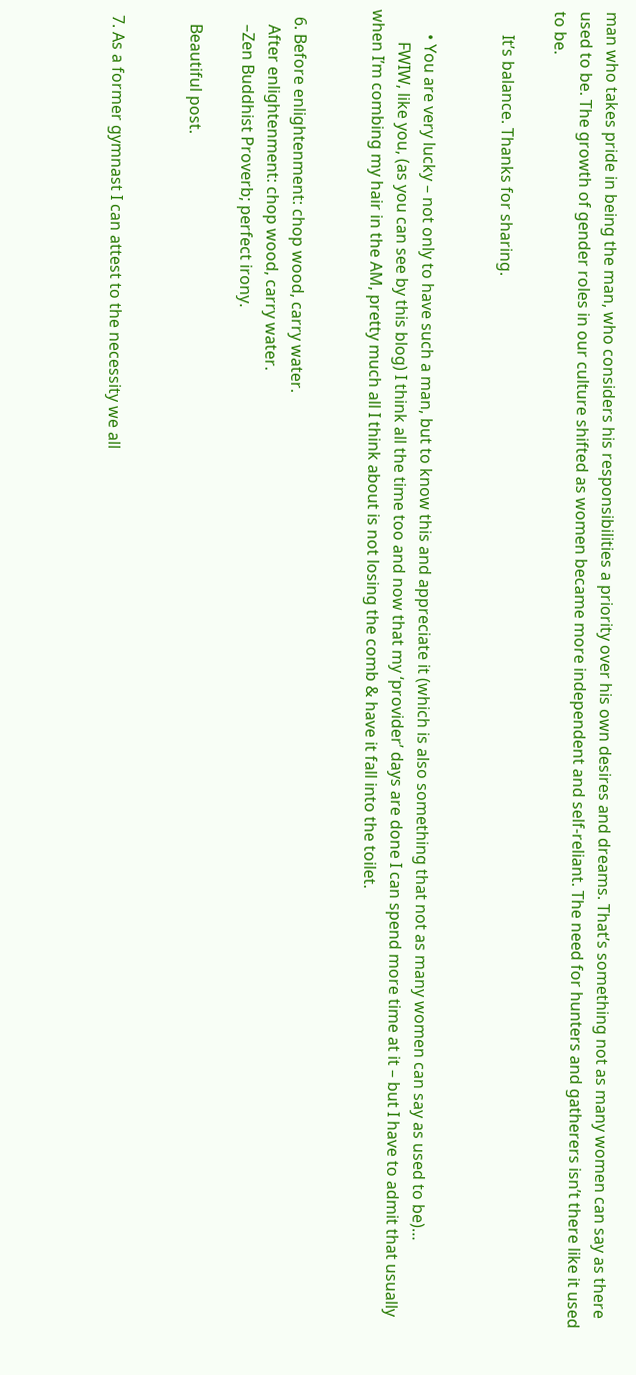man who takes pride in being the man, who considers his responsibilities a priority over his own desires and dreams. That’s something not as many women can say as there used to be. The growth of gender roles in our culture shifted as women became more independent and self-reliant. The need for hunters and gatherers isn’t there like it used to be.

      It’s balance. Thanks for sharing.


      • You are very lucky – not only to have such a man, but to know this and appreciate it (which is also something that not as many women can say as used to be)…
        FWIW, like you, (as you can see by this blog) I think all the time too and now that my ‘provider’ days are done I can spend more time at it – but I have to admit that usually when I’m combing my hair in the AM, pretty much all I think about is not losing the comb & have it fall into the toilet.


  6. Before enlightenment: chop wood, carry water.
    After enlightenment: chop wood, carry water.
    –Zen Buddhist Proverb; perfect irony.

    Beautiful post.


  7. As a former gymnast I can attest to the necessity we all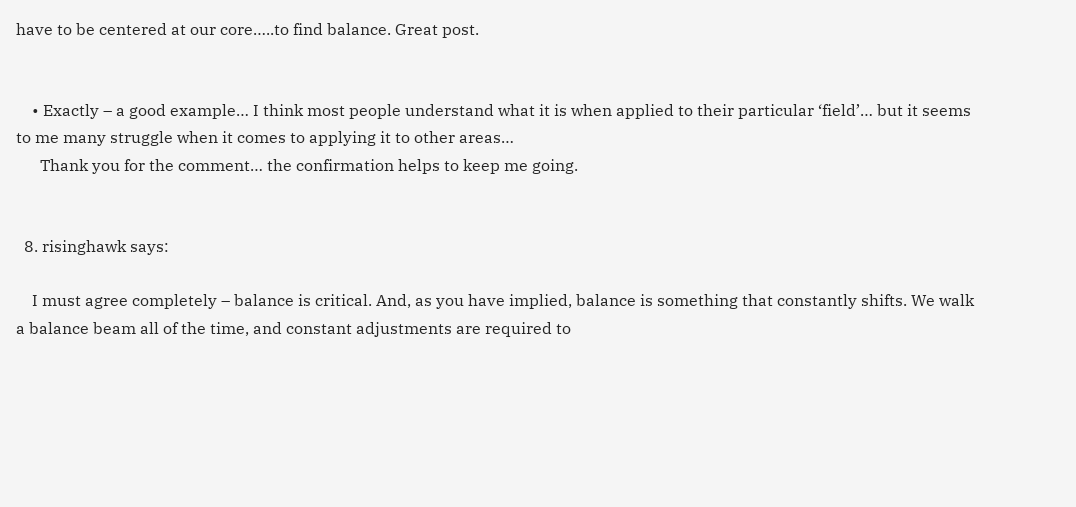have to be centered at our core…..to find balance. Great post.


    • Exactly – a good example… I think most people understand what it is when applied to their particular ‘field’… but it seems to me many struggle when it comes to applying it to other areas…
      Thank you for the comment… the confirmation helps to keep me going.


  8. risinghawk says:

    I must agree completely – balance is critical. And, as you have implied, balance is something that constantly shifts. We walk a balance beam all of the time, and constant adjustments are required to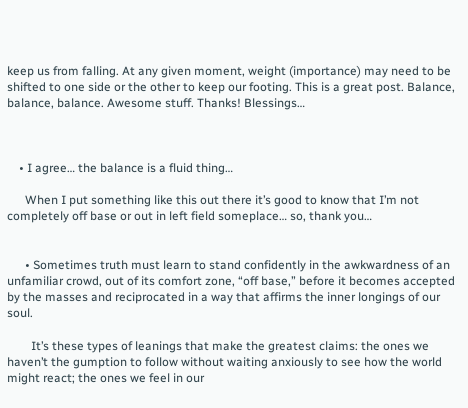keep us from falling. At any given moment, weight (importance) may need to be shifted to one side or the other to keep our footing. This is a great post. Balance, balance, balance. Awesome stuff. Thanks! Blessings…



    • I agree… the balance is a fluid thing…

      When I put something like this out there it’s good to know that I’m not completely off base or out in left field someplace… so, thank you…


      • Sometimes truth must learn to stand confidently in the awkwardness of an unfamiliar crowd, out of its comfort zone, “off base,” before it becomes accepted by the masses and reciprocated in a way that affirms the inner longings of our soul.

        It’s these types of leanings that make the greatest claims: the ones we haven’t the gumption to follow without waiting anxiously to see how the world might react; the ones we feel in our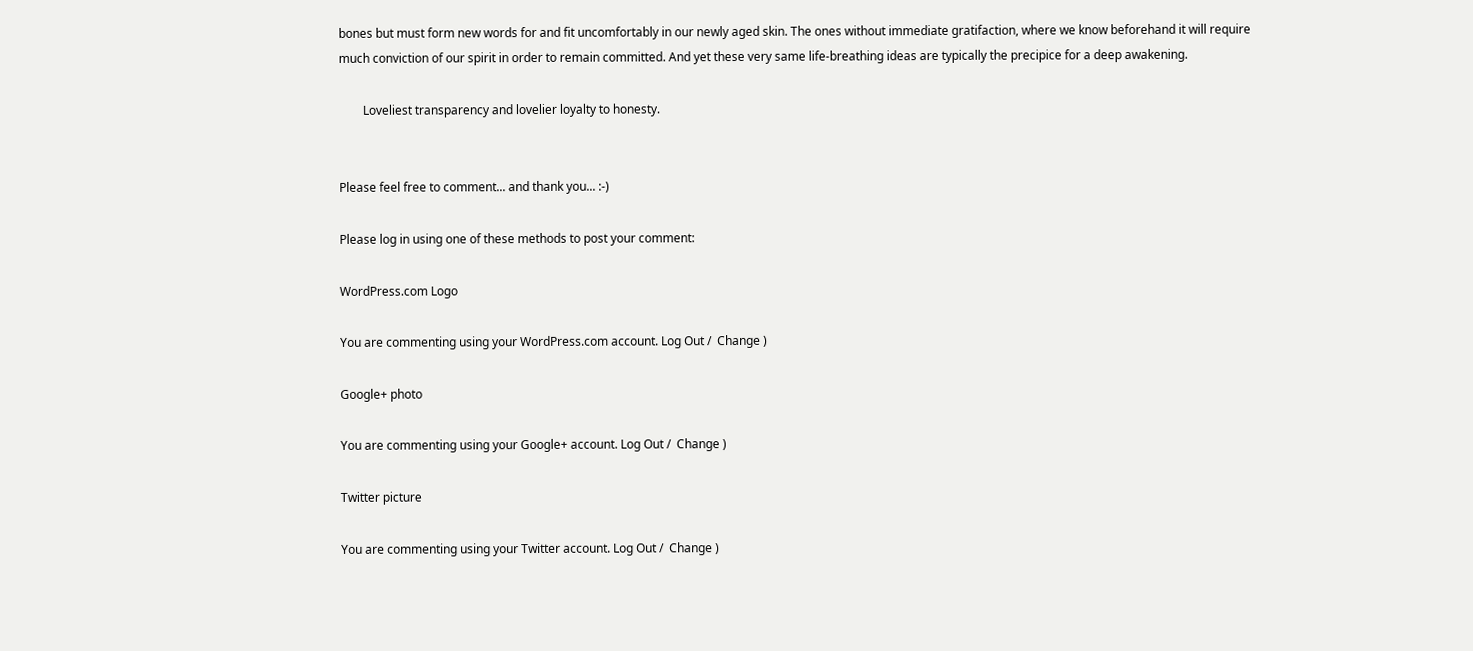bones but must form new words for and fit uncomfortably in our newly aged skin. The ones without immediate gratifaction, where we know beforehand it will require much conviction of our spirit in order to remain committed. And yet these very same life-breathing ideas are typically the precipice for a deep awakening.

        Loveliest transparency and lovelier loyalty to honesty.


Please feel free to comment... and thank you... :-)

Please log in using one of these methods to post your comment:

WordPress.com Logo

You are commenting using your WordPress.com account. Log Out /  Change )

Google+ photo

You are commenting using your Google+ account. Log Out /  Change )

Twitter picture

You are commenting using your Twitter account. Log Out /  Change )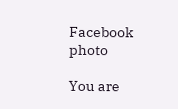Facebook photo

You are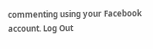commenting using your Facebook account. Log Out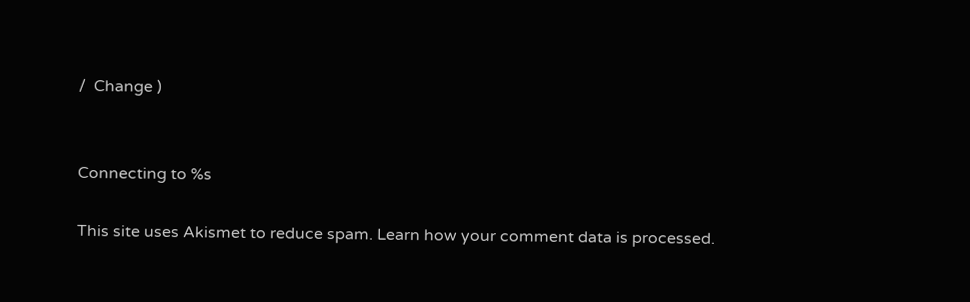/  Change )


Connecting to %s

This site uses Akismet to reduce spam. Learn how your comment data is processed.